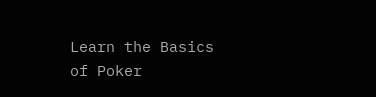Learn the Basics of Poker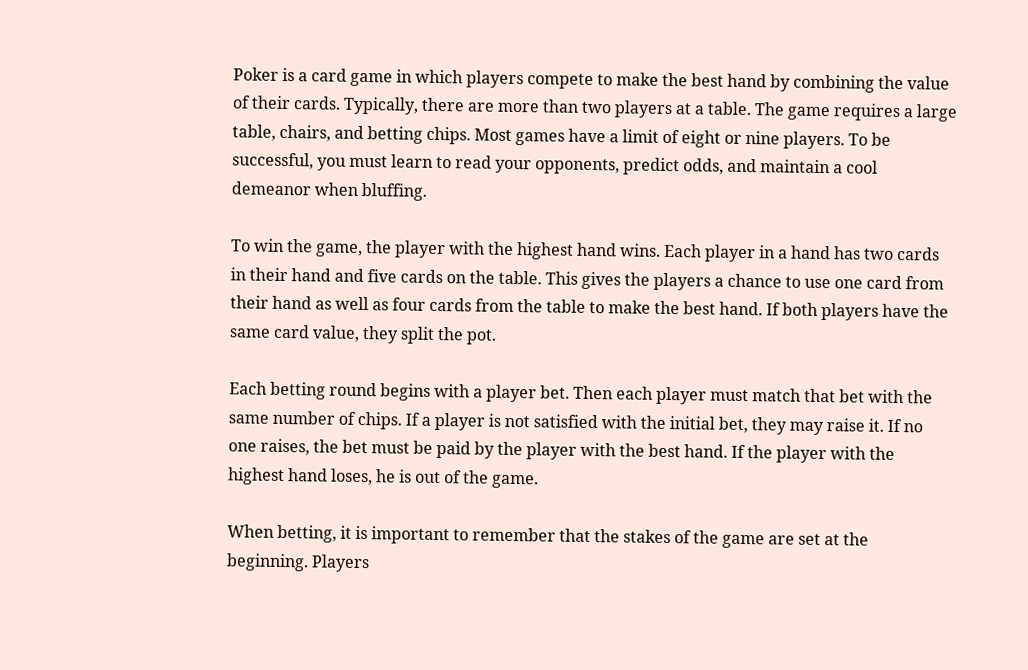Poker is a card game in which players compete to make the best hand by combining the value of their cards. Typically, there are more than two players at a table. The game requires a large table, chairs, and betting chips. Most games have a limit of eight or nine players. To be successful, you must learn to read your opponents, predict odds, and maintain a cool demeanor when bluffing.

To win the game, the player with the highest hand wins. Each player in a hand has two cards in their hand and five cards on the table. This gives the players a chance to use one card from their hand as well as four cards from the table to make the best hand. If both players have the same card value, they split the pot.

Each betting round begins with a player bet. Then each player must match that bet with the same number of chips. If a player is not satisfied with the initial bet, they may raise it. If no one raises, the bet must be paid by the player with the best hand. If the player with the highest hand loses, he is out of the game.

When betting, it is important to remember that the stakes of the game are set at the beginning. Players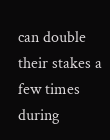can double their stakes a few times during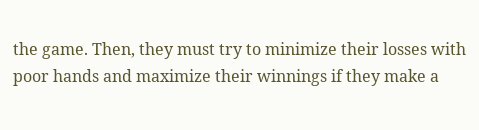the game. Then, they must try to minimize their losses with poor hands and maximize their winnings if they make a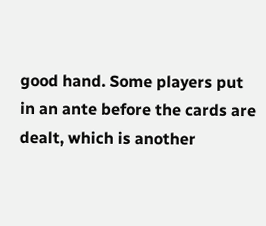good hand. Some players put in an ante before the cards are dealt, which is another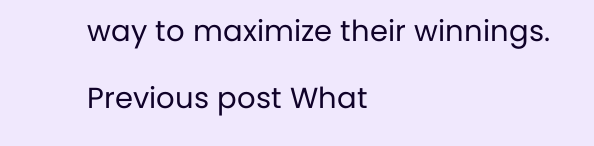way to maximize their winnings.

Previous post What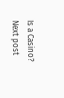Is a Casino?
Next post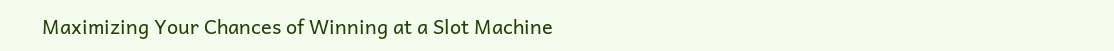Maximizing Your Chances of Winning at a Slot Machine